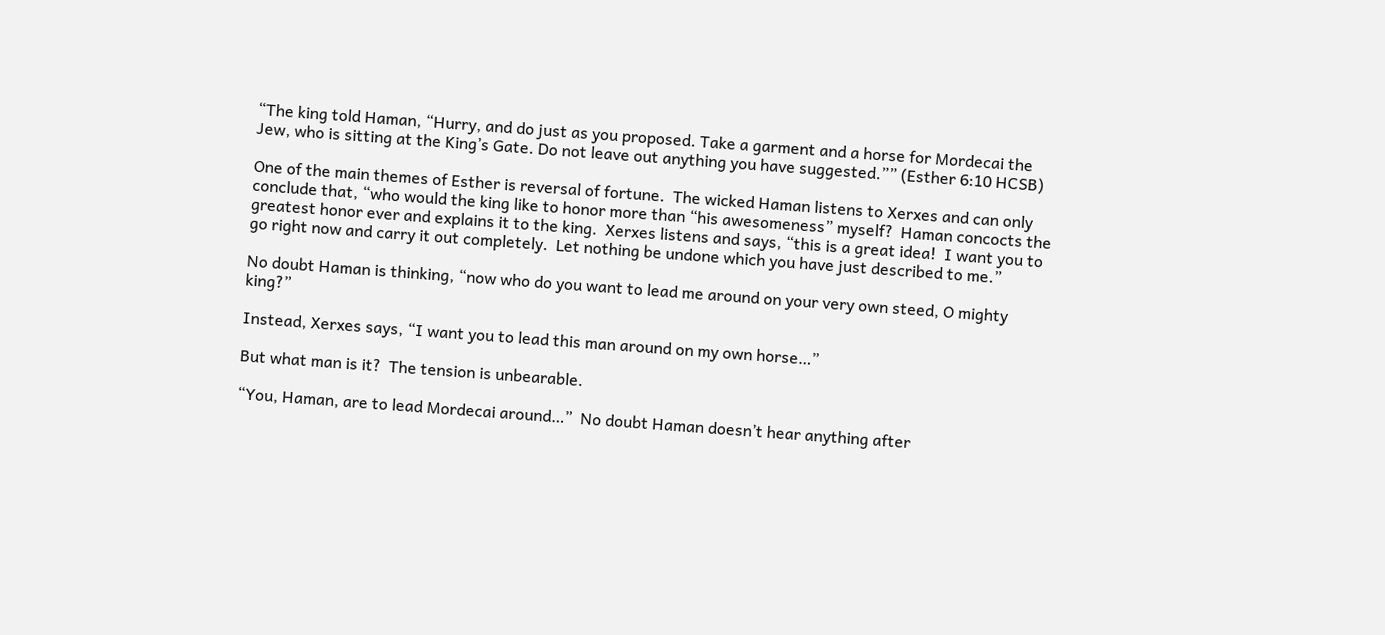“The king told Haman, “Hurry, and do just as you proposed. Take a garment and a horse for Mordecai the Jew, who is sitting at the King’s Gate. Do not leave out anything you have suggested.”” (Esther 6:10 HCSB)

One of the main themes of Esther is reversal of fortune.  The wicked Haman listens to Xerxes and can only conclude that, “who would the king like to honor more than “his awesomeness” myself?  Haman concocts the greatest honor ever and explains it to the king.  Xerxes listens and says, “this is a great idea!  I want you to go right now and carry it out completely.  Let nothing be undone which you have just described to me.”

No doubt Haman is thinking, “now who do you want to lead me around on your very own steed, O mighty king?”

Instead, Xerxes says, “I want you to lead this man around on my own horse…”

But what man is it?  The tension is unbearable.

“You, Haman, are to lead Mordecai around…”  No doubt Haman doesn’t hear anything after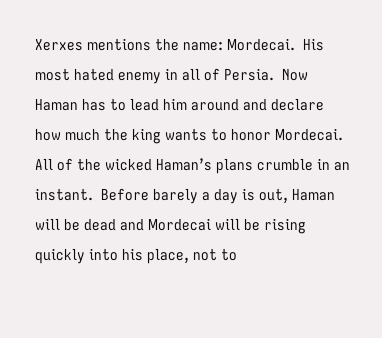Xerxes mentions the name: Mordecai.  His most hated enemy in all of Persia.  Now Haman has to lead him around and declare how much the king wants to honor Mordecai.  All of the wicked Haman’s plans crumble in an instant.  Before barely a day is out, Haman will be dead and Mordecai will be rising quickly into his place, not to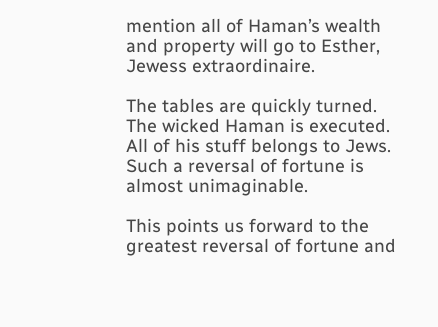mention all of Haman’s wealth and property will go to Esther, Jewess extraordinaire.

The tables are quickly turned.  The wicked Haman is executed.  All of his stuff belongs to Jews.  Such a reversal of fortune is almost unimaginable.

This points us forward to the greatest reversal of fortune and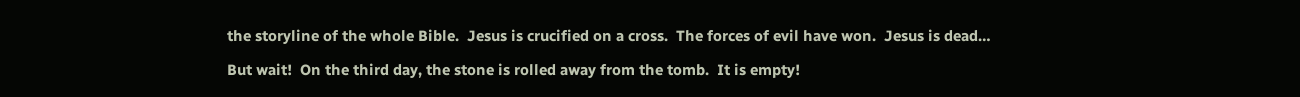the storyline of the whole Bible.  Jesus is crucified on a cross.  The forces of evil have won.  Jesus is dead…

But wait!  On the third day, the stone is rolled away from the tomb.  It is empty!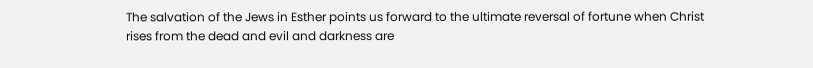The salvation of the Jews in Esther points us forward to the ultimate reversal of fortune when Christ rises from the dead and evil and darkness are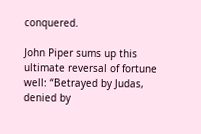conquered.

John Piper sums up this ultimate reversal of fortune well: “Betrayed by Judas, denied by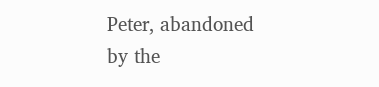Peter, abandoned by the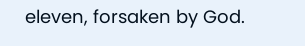eleven, forsaken by God.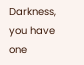Darkness, you have one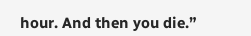hour. And then you die.”